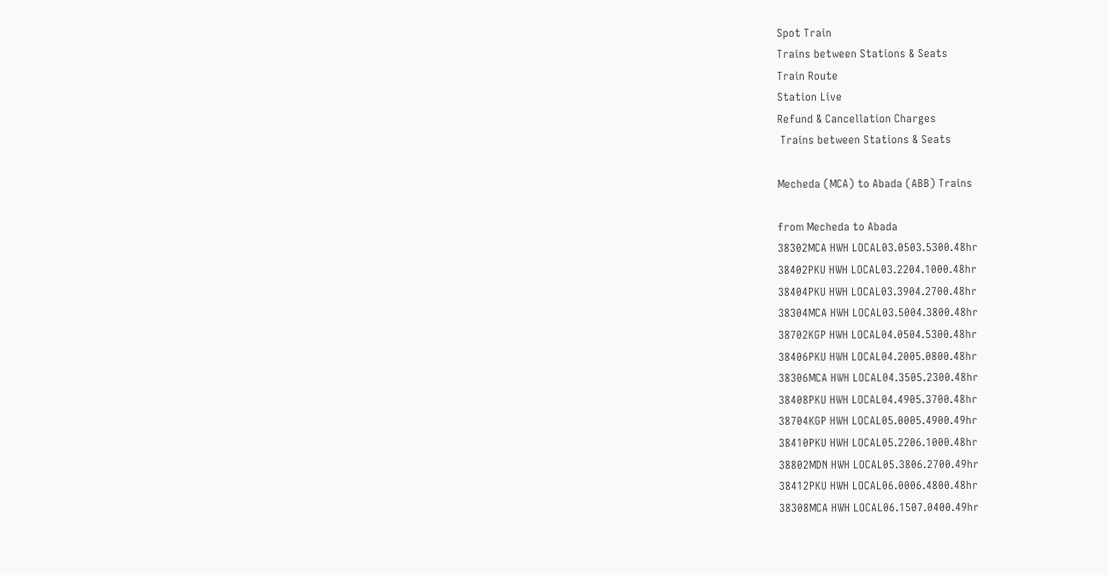Spot Train
Trains between Stations & Seats
Train Route
Station Live
Refund & Cancellation Charges
 Trains between Stations & Seats

Mecheda (MCA) to Abada (ABB) Trains

from Mecheda to Abada
38302MCA HWH LOCAL03.0503.5300.48hr
38402PKU HWH LOCAL03.2204.1000.48hr
38404PKU HWH LOCAL03.3904.2700.48hr
38304MCA HWH LOCAL03.5004.3800.48hr
38702KGP HWH LOCAL04.0504.5300.48hr
38406PKU HWH LOCAL04.2005.0800.48hr
38306MCA HWH LOCAL04.3505.2300.48hr
38408PKU HWH LOCAL04.4905.3700.48hr
38704KGP HWH LOCAL05.0005.4900.49hr
38410PKU HWH LOCAL05.2206.1000.48hr
38802MDN HWH LOCAL05.3806.2700.49hr
38412PKU HWH LOCAL06.0006.4800.48hr
38308MCA HWH LOCAL06.1507.0400.49hr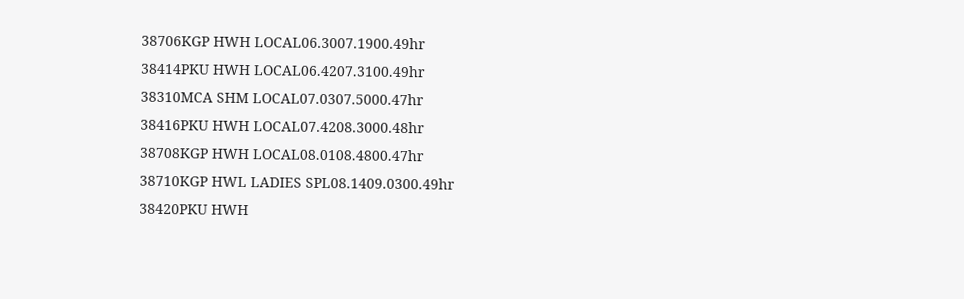38706KGP HWH LOCAL06.3007.1900.49hr
38414PKU HWH LOCAL06.4207.3100.49hr
38310MCA SHM LOCAL07.0307.5000.47hr
38416PKU HWH LOCAL07.4208.3000.48hr
38708KGP HWH LOCAL08.0108.4800.47hr
38710KGP HWL LADIES SPL08.1409.0300.49hr
38420PKU HWH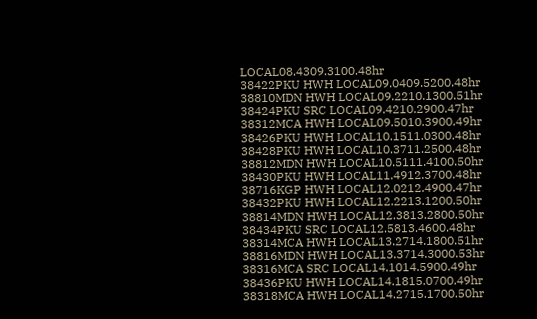LOCAL08.4309.3100.48hr
38422PKU HWH LOCAL09.0409.5200.48hr
38810MDN HWH LOCAL09.2210.1300.51hr
38424PKU SRC LOCAL09.4210.2900.47hr
38312MCA HWH LOCAL09.5010.3900.49hr
38426PKU HWH LOCAL10.1511.0300.48hr
38428PKU HWH LOCAL10.3711.2500.48hr
38812MDN HWH LOCAL10.5111.4100.50hr
38430PKU HWH LOCAL11.4912.3700.48hr
38716KGP HWH LOCAL12.0212.4900.47hr
38432PKU HWH LOCAL12.2213.1200.50hr
38814MDN HWH LOCAL12.3813.2800.50hr
38434PKU SRC LOCAL12.5813.4600.48hr
38314MCA HWH LOCAL13.2714.1800.51hr
38816MDN HWH LOCAL13.3714.3000.53hr
38316MCA SRC LOCAL14.1014.5900.49hr
38436PKU HWH LOCAL14.1815.0700.49hr
38318MCA HWH LOCAL14.2715.1700.50hr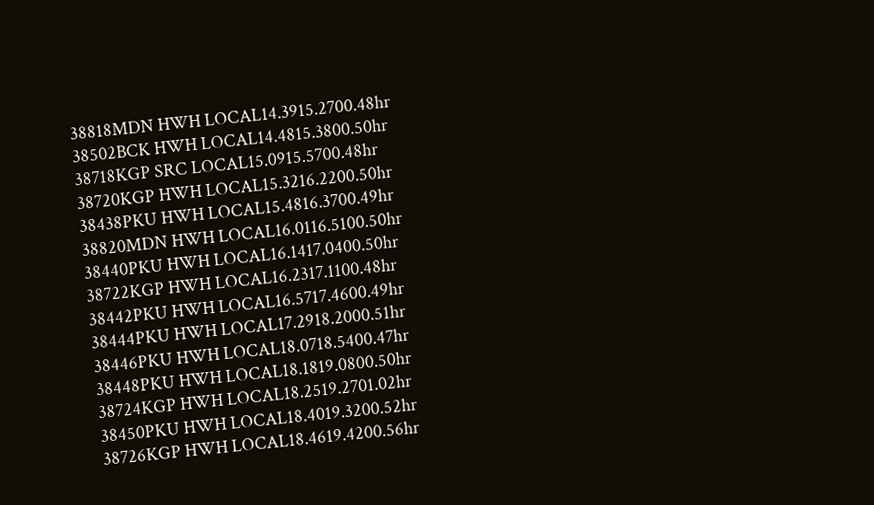38818MDN HWH LOCAL14.3915.2700.48hr
38502BCK HWH LOCAL14.4815.3800.50hr
38718KGP SRC LOCAL15.0915.5700.48hr
38720KGP HWH LOCAL15.3216.2200.50hr
38438PKU HWH LOCAL15.4816.3700.49hr
38820MDN HWH LOCAL16.0116.5100.50hr
38440PKU HWH LOCAL16.1417.0400.50hr
38722KGP HWH LOCAL16.2317.1100.48hr
38442PKU HWH LOCAL16.5717.4600.49hr
38444PKU HWH LOCAL17.2918.2000.51hr
38446PKU HWH LOCAL18.0718.5400.47hr
38448PKU HWH LOCAL18.1819.0800.50hr
38724KGP HWH LOCAL18.2519.2701.02hr
38450PKU HWH LOCAL18.4019.3200.52hr
38726KGP HWH LOCAL18.4619.4200.56hr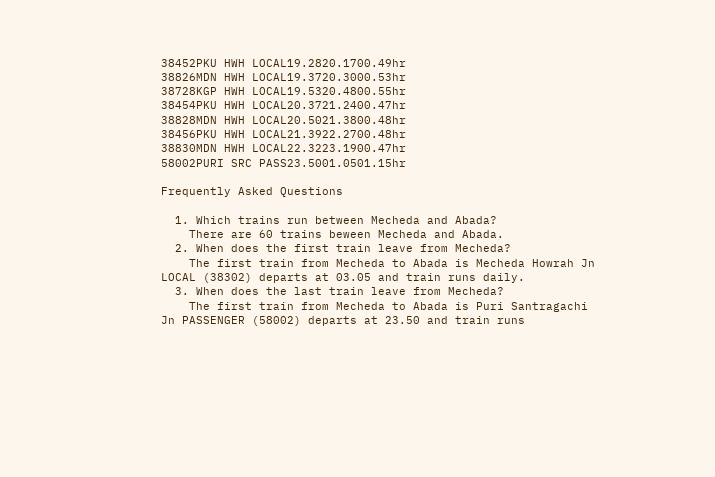38452PKU HWH LOCAL19.2820.1700.49hr
38826MDN HWH LOCAL19.3720.3000.53hr
38728KGP HWH LOCAL19.5320.4800.55hr
38454PKU HWH LOCAL20.3721.2400.47hr
38828MDN HWH LOCAL20.5021.3800.48hr
38456PKU HWH LOCAL21.3922.2700.48hr
38830MDN HWH LOCAL22.3223.1900.47hr
58002PURI SRC PASS23.5001.0501.15hr

Frequently Asked Questions

  1. Which trains run between Mecheda and Abada?
    There are 60 trains beween Mecheda and Abada.
  2. When does the first train leave from Mecheda?
    The first train from Mecheda to Abada is Mecheda Howrah Jn LOCAL (38302) departs at 03.05 and train runs daily.
  3. When does the last train leave from Mecheda?
    The first train from Mecheda to Abada is Puri Santragachi Jn PASSENGER (58002) departs at 23.50 and train runs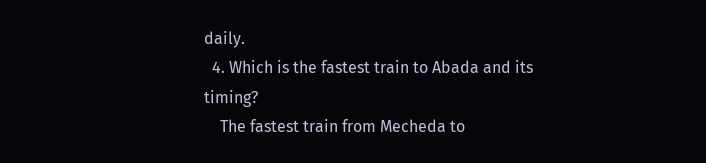daily.
  4. Which is the fastest train to Abada and its timing?
    The fastest train from Mecheda to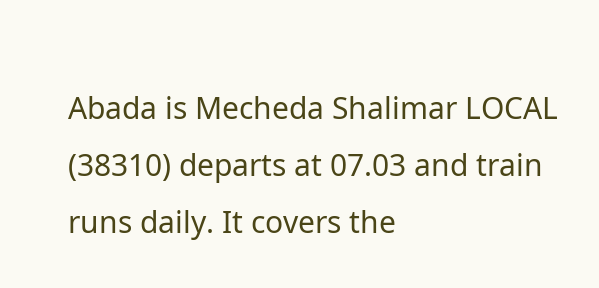Abada is Mecheda Shalimar LOCAL (38310) departs at 07.03 and train runs daily. It covers the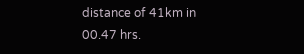distance of 41km in 00.47 hrs.